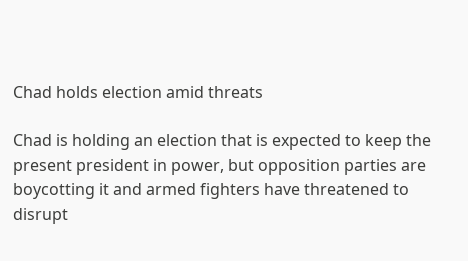Chad holds election amid threats

Chad is holding an election that is expected to keep the present president in power, but opposition parties are boycotting it and armed fighters have threatened to disrupt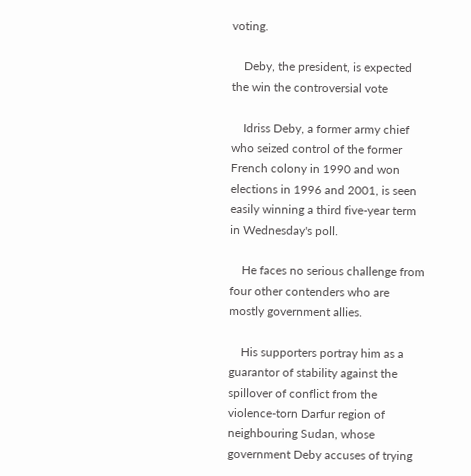voting.

    Deby, the president, is expected the win the controversial vote

    Idriss Deby, a former army chief who seized control of the former French colony in 1990 and won elections in 1996 and 2001, is seen easily winning a third five-year term in Wednesday's poll.

    He faces no serious challenge from four other contenders who are mostly government allies.

    His supporters portray him as a guarantor of stability against the spillover of conflict from the violence-torn Darfur region of neighbouring Sudan, whose government Deby accuses of trying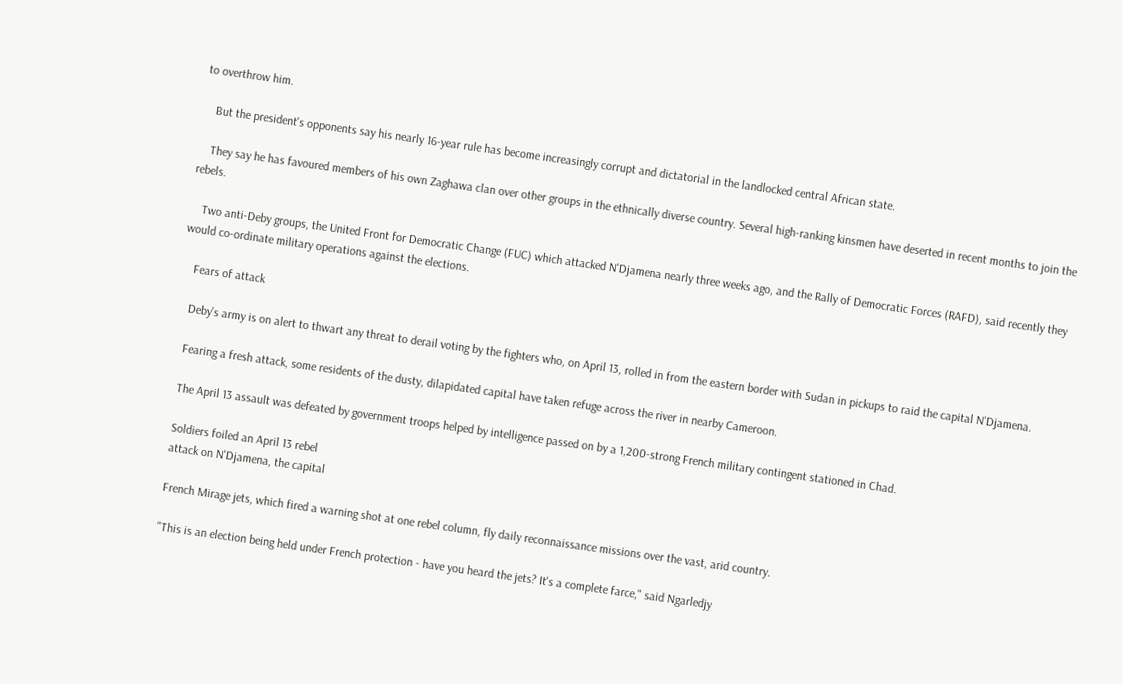to overthrow him.

    But the president's opponents say his nearly 16-year rule has become increasingly corrupt and dictatorial in the landlocked central African state.

    They say he has favoured members of his own Zaghawa clan over other groups in the ethnically diverse country. Several high-ranking kinsmen have deserted in recent months to join the rebels.

    Two anti-Deby groups, the United Front for Democratic Change (FUC) which attacked N'Djamena nearly three weeks ago, and the Rally of Democratic Forces (RAFD), said recently they would co-ordinate military operations against the elections.

    Fears of attack

    Deby's army is on alert to thwart any threat to derail voting by the fighters who, on April 13, rolled in from the eastern border with Sudan in pickups to raid the capital N'Djamena.

    Fearing a fresh attack, some residents of the dusty, dilapidated capital have taken refuge across the river in nearby Cameroon.

    The April 13 assault was defeated by government troops helped by intelligence passed on by a 1,200-strong French military contingent stationed in Chad.

    Soldiers foiled an April 13 rebel
    attack on N'Djamena, the capital

    French Mirage jets, which fired a warning shot at one rebel column, fly daily reconnaissance missions over the vast, arid country.

    "This is an election being held under French protection - have you heard the jets? It's a complete farce," said Ngarledjy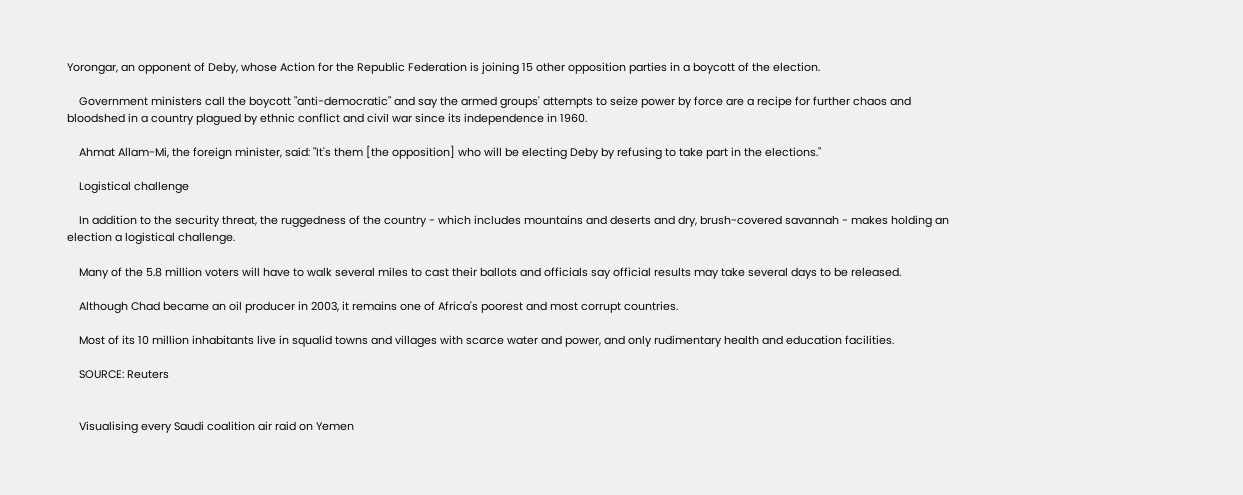Yorongar, an opponent of Deby, whose Action for the Republic Federation is joining 15 other opposition parties in a boycott of the election.

    Government ministers call the boycott "anti-democratic" and say the armed groups' attempts to seize power by force are a recipe for further chaos and bloodshed in a country plagued by ethnic conflict and civil war since its independence in 1960.

    Ahmat Allam-Mi, the foreign minister, said: "It's them [the opposition] who will be electing Deby by refusing to take part in the elections."

    Logistical challenge

    In addition to the security threat, the ruggedness of the country - which includes mountains and deserts and dry, brush-covered savannah - makes holding an election a logistical challenge.

    Many of the 5.8 million voters will have to walk several miles to cast their ballots and officials say official results may take several days to be released.

    Although Chad became an oil producer in 2003, it remains one of Africa's poorest and most corrupt countries.

    Most of its 10 million inhabitants live in squalid towns and villages with scarce water and power, and only rudimentary health and education facilities.

    SOURCE: Reuters


    Visualising every Saudi coalition air raid on Yemen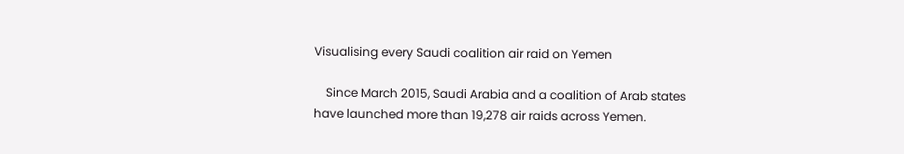Visualising every Saudi coalition air raid on Yemen

    Since March 2015, Saudi Arabia and a coalition of Arab states have launched more than 19,278 air raids across Yemen.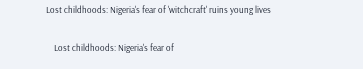Lost childhoods: Nigeria's fear of 'witchcraft' ruins young lives

    Lost childhoods: Nigeria's fear of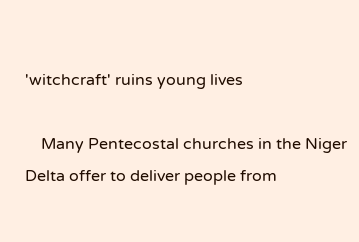'witchcraft' ruins young lives

    Many Pentecostal churches in the Niger Delta offer to deliver people from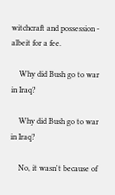witchcraft and possession - albeit for a fee.

    Why did Bush go to war in Iraq?

    Why did Bush go to war in Iraq?

    No, it wasn't because of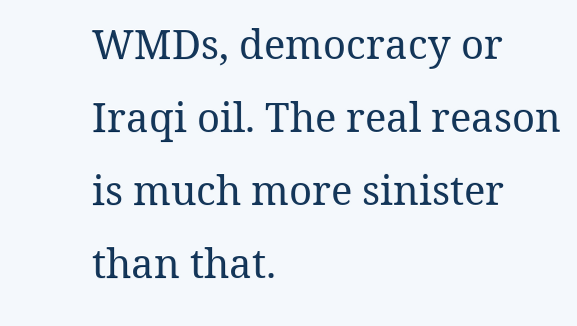WMDs, democracy or Iraqi oil. The real reason is much more sinister than that.